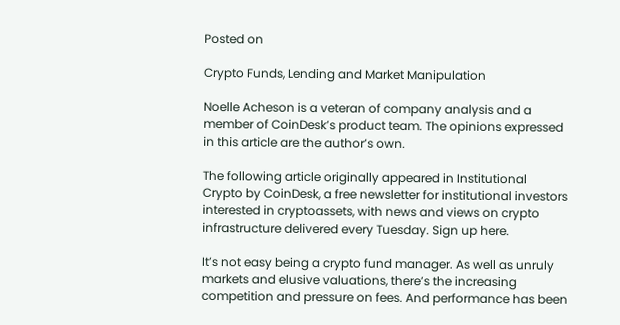Posted on

Crypto Funds, Lending and Market Manipulation

Noelle Acheson is a veteran of company analysis and a member of CoinDesk’s product team. The opinions expressed in this article are the author’s own.

The following article originally appeared in Institutional Crypto by CoinDesk, a free newsletter for institutional investors interested in cryptoassets, with news and views on crypto infrastructure delivered every Tuesday. Sign up here.

It’s not easy being a crypto fund manager. As well as unruly markets and elusive valuations, there’s the increasing competition and pressure on fees. And performance has been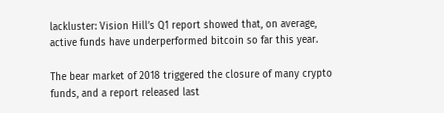lackluster: Vision Hill’s Q1 report showed that, on average, active funds have underperformed bitcoin so far this year.

The bear market of 2018 triggered the closure of many crypto funds, and a report released last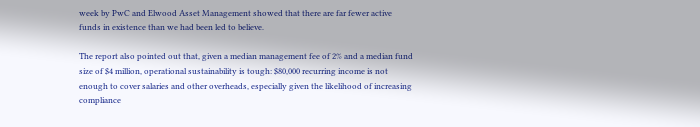week by PwC and Elwood Asset Management showed that there are far fewer active funds in existence than we had been led to believe.

The report also pointed out that, given a median management fee of 2% and a median fund size of $4 million, operational sustainability is tough: $80,000 recurring income is not enough to cover salaries and other overheads, especially given the likelihood of increasing compliance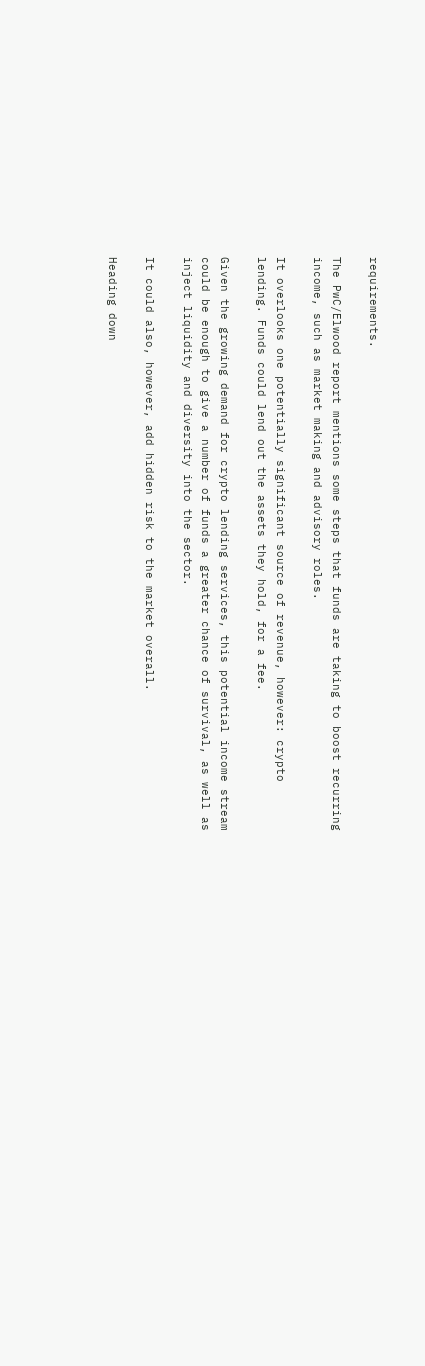requirements.

The PwC/Elwood report mentions some steps that funds are taking to boost recurring income, such as market making and advisory roles.

It overlooks one potentially significant source of revenue, however: crypto lending. Funds could lend out the assets they hold, for a fee.

Given the growing demand for crypto lending services, this potential income stream could be enough to give a number of funds a greater chance of survival, as well as inject liquidity and diversity into the sector.

It could also, however, add hidden risk to the market overall.

Heading down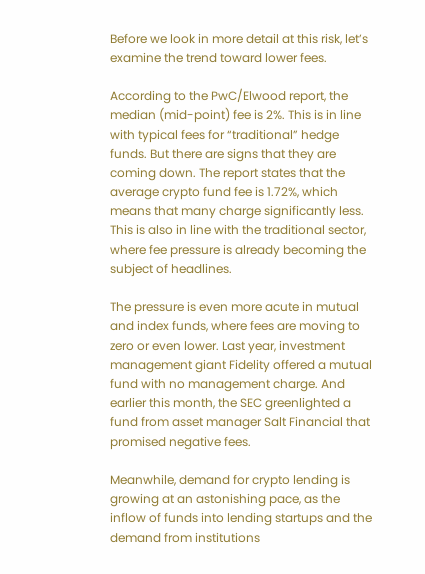Before we look in more detail at this risk, let’s examine the trend toward lower fees.

According to the PwC/Elwood report, the median (mid-point) fee is 2%. This is in line with typical fees for “traditional” hedge funds. But there are signs that they are coming down. The report states that the average crypto fund fee is 1.72%, which means that many charge significantly less. This is also in line with the traditional sector, where fee pressure is already becoming the subject of headlines.

The pressure is even more acute in mutual and index funds, where fees are moving to zero or even lower. Last year, investment management giant Fidelity offered a mutual fund with no management charge. And earlier this month, the SEC greenlighted a fund from asset manager Salt Financial that promised negative fees.

Meanwhile, demand for crypto lending is growing at an astonishing pace, as the inflow of funds into lending startups and the demand from institutions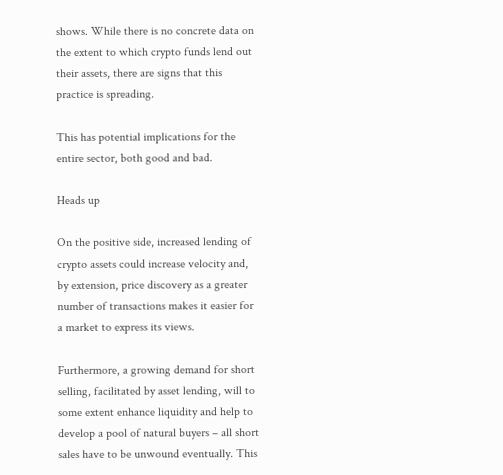shows. While there is no concrete data on the extent to which crypto funds lend out their assets, there are signs that this practice is spreading.

This has potential implications for the entire sector, both good and bad.

Heads up

On the positive side, increased lending of crypto assets could increase velocity and, by extension, price discovery as a greater number of transactions makes it easier for a market to express its views.

Furthermore, a growing demand for short selling, facilitated by asset lending, will to some extent enhance liquidity and help to develop a pool of natural buyers – all short sales have to be unwound eventually. This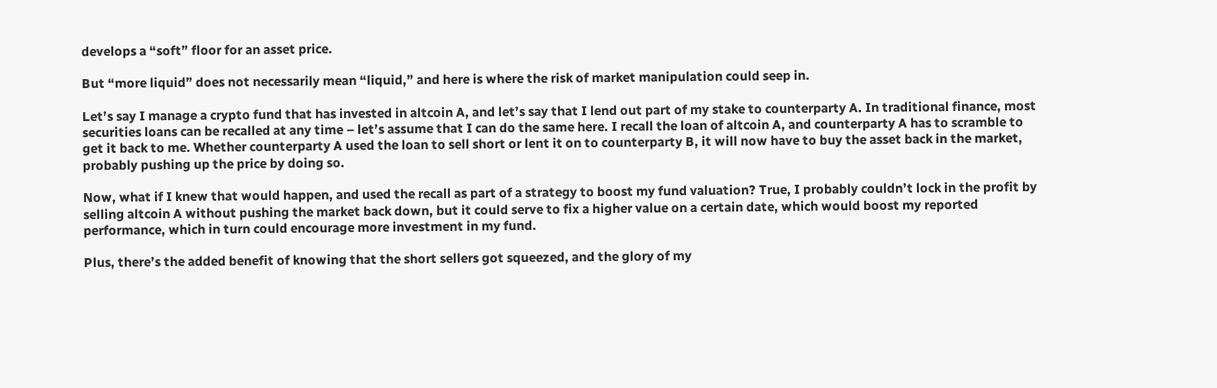develops a “soft” floor for an asset price.

But “more liquid” does not necessarily mean “liquid,” and here is where the risk of market manipulation could seep in.

Let’s say I manage a crypto fund that has invested in altcoin A, and let’s say that I lend out part of my stake to counterparty A. In traditional finance, most securities loans can be recalled at any time – let’s assume that I can do the same here. I recall the loan of altcoin A, and counterparty A has to scramble to get it back to me. Whether counterparty A used the loan to sell short or lent it on to counterparty B, it will now have to buy the asset back in the market, probably pushing up the price by doing so.

Now, what if I knew that would happen, and used the recall as part of a strategy to boost my fund valuation? True, I probably couldn’t lock in the profit by selling altcoin A without pushing the market back down, but it could serve to fix a higher value on a certain date, which would boost my reported performance, which in turn could encourage more investment in my fund.

Plus, there’s the added benefit of knowing that the short sellers got squeezed, and the glory of my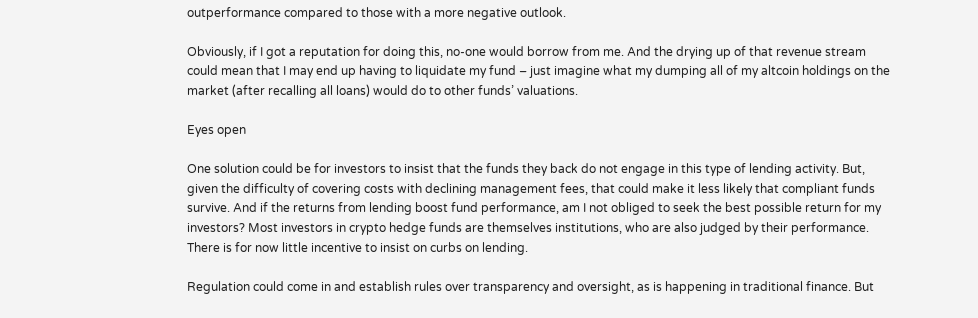outperformance compared to those with a more negative outlook.

Obviously, if I got a reputation for doing this, no-one would borrow from me. And the drying up of that revenue stream could mean that I may end up having to liquidate my fund – just imagine what my dumping all of my altcoin holdings on the market (after recalling all loans) would do to other funds’ valuations.

Eyes open

One solution could be for investors to insist that the funds they back do not engage in this type of lending activity. But, given the difficulty of covering costs with declining management fees, that could make it less likely that compliant funds survive. And if the returns from lending boost fund performance, am I not obliged to seek the best possible return for my investors? Most investors in crypto hedge funds are themselves institutions, who are also judged by their performance. There is for now little incentive to insist on curbs on lending.

Regulation could come in and establish rules over transparency and oversight, as is happening in traditional finance. But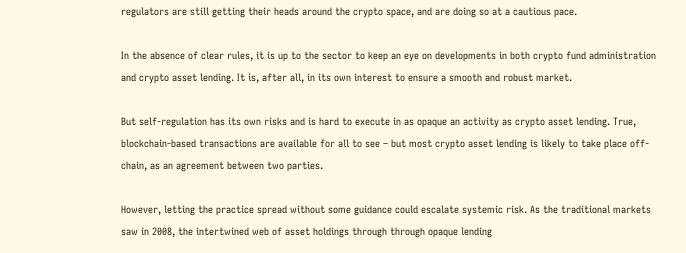regulators are still getting their heads around the crypto space, and are doing so at a cautious pace.

In the absence of clear rules, it is up to the sector to keep an eye on developments in both crypto fund administration and crypto asset lending. It is, after all, in its own interest to ensure a smooth and robust market.

But self-regulation has its own risks and is hard to execute in as opaque an activity as crypto asset lending. True, blockchain-based transactions are available for all to see – but most crypto asset lending is likely to take place off-chain, as an agreement between two parties.

However, letting the practice spread without some guidance could escalate systemic risk. As the traditional markets saw in 2008, the intertwined web of asset holdings through through opaque lending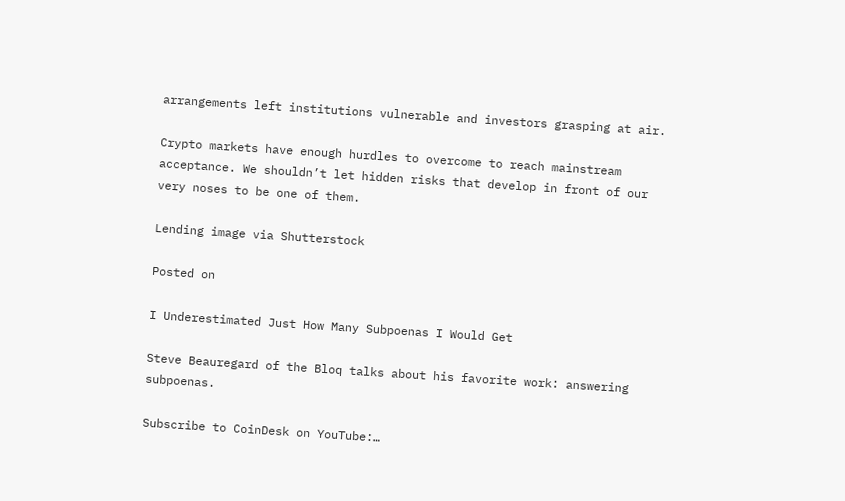arrangements left institutions vulnerable and investors grasping at air.

Crypto markets have enough hurdles to overcome to reach mainstream acceptance. We shouldn’t let hidden risks that develop in front of our very noses to be one of them.

Lending image via Shutterstock

Posted on

I Underestimated Just How Many Subpoenas I Would Get

Steve Beauregard of the Bloq talks about his favorite work: answering subpoenas.

Subscribe to CoinDesk on YouTube:…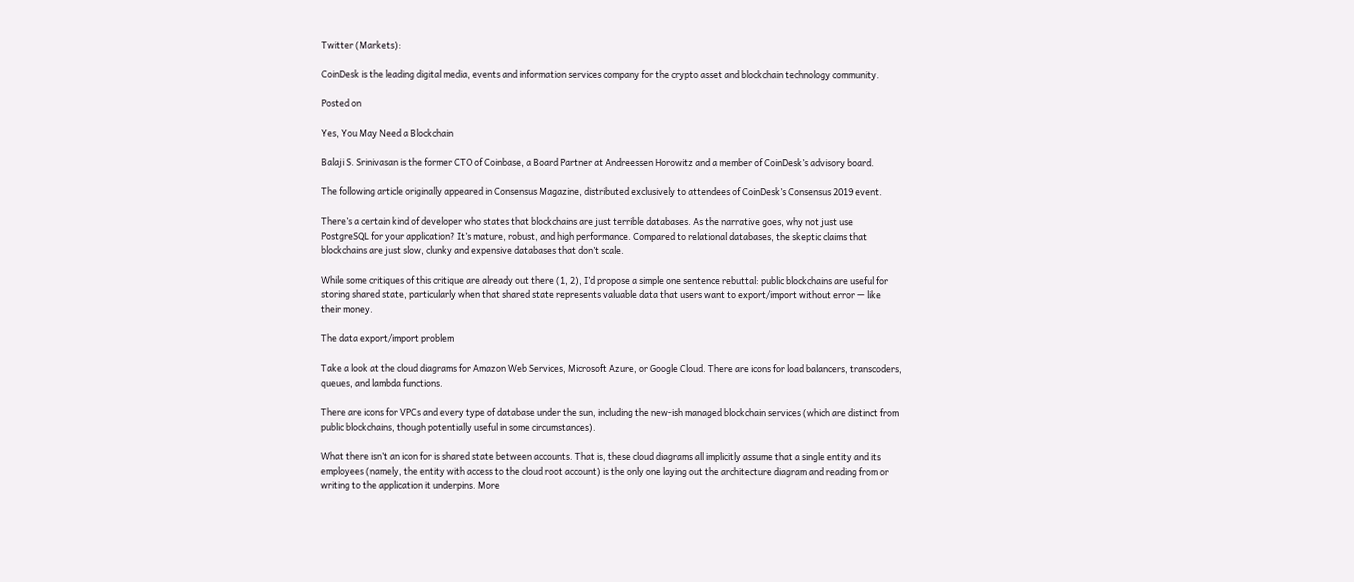Twitter (Markets):

CoinDesk is the leading digital media, events and information services company for the crypto asset and blockchain technology community.

Posted on

Yes, You May Need a Blockchain

Balaji S. Srinivasan is the former CTO of Coinbase, a Board Partner at Andreessen Horowitz and a member of CoinDesk’s advisory board.

The following article originally appeared in Consensus Magazine, distributed exclusively to attendees of CoinDesk’s Consensus 2019 event.

There’s a certain kind of developer who states that blockchains are just terrible databases. As the narrative goes, why not just use PostgreSQL for your application? It’s mature, robust, and high performance. Compared to relational databases, the skeptic claims that blockchains are just slow, clunky and expensive databases that don’t scale.

While some critiques of this critique are already out there (1, 2), I’d propose a simple one sentence rebuttal: public blockchains are useful for storing shared state, particularly when that shared state represents valuable data that users want to export/import without error — like their money.

The data export/import problem

Take a look at the cloud diagrams for Amazon Web Services, Microsoft Azure, or Google Cloud. There are icons for load balancers, transcoders, queues, and lambda functions.

There are icons for VPCs and every type of database under the sun, including the new-ish managed blockchain services (which are distinct from public blockchains, though potentially useful in some circumstances).

What there isn’t an icon for is shared state between accounts. That is, these cloud diagrams all implicitly assume that a single entity and its employees (namely, the entity with access to the cloud root account) is the only one laying out the architecture diagram and reading from or writing to the application it underpins. More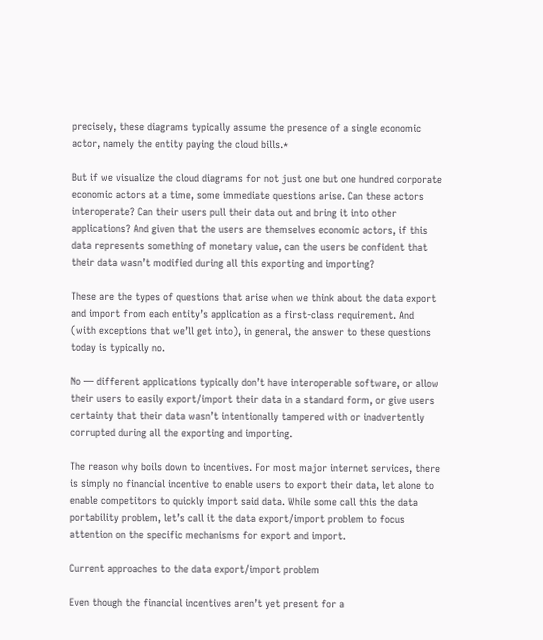precisely, these diagrams typically assume the presence of a single economic actor, namely the entity paying the cloud bills.*

But if we visualize the cloud diagrams for not just one but one hundred corporate economic actors at a time, some immediate questions arise. Can these actors interoperate? Can their users pull their data out and bring it into other applications? And given that the users are themselves economic actors, if this data represents something of monetary value, can the users be confident that their data wasn’t modified during all this exporting and importing?

These are the types of questions that arise when we think about the data export and import from each entity’s application as a first-class requirement. And (with exceptions that we’ll get into), in general, the answer to these questions today is typically no.

No — different applications typically don’t have interoperable software, or allow their users to easily export/import their data in a standard form, or give users certainty that their data wasn’t intentionally tampered with or inadvertently corrupted during all the exporting and importing.

The reason why boils down to incentives. For most major internet services, there is simply no financial incentive to enable users to export their data, let alone to enable competitors to quickly import said data. While some call this the data portability problem, let’s call it the data export/import problem to focus attention on the specific mechanisms for export and import.

Current approaches to the data export/import problem

Even though the financial incentives aren’t yet present for a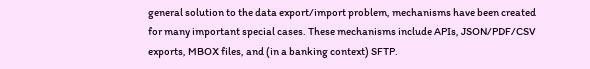general solution to the data export/import problem, mechanisms have been created for many important special cases. These mechanisms include APIs, JSON/PDF/CSV exports, MBOX files, and (in a banking context) SFTP.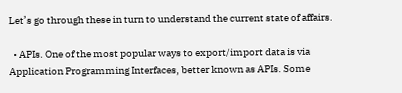Let’s go through these in turn to understand the current state of affairs.

  • APIs. One of the most popular ways to export/import data is via Application Programming Interfaces, better known as APIs. Some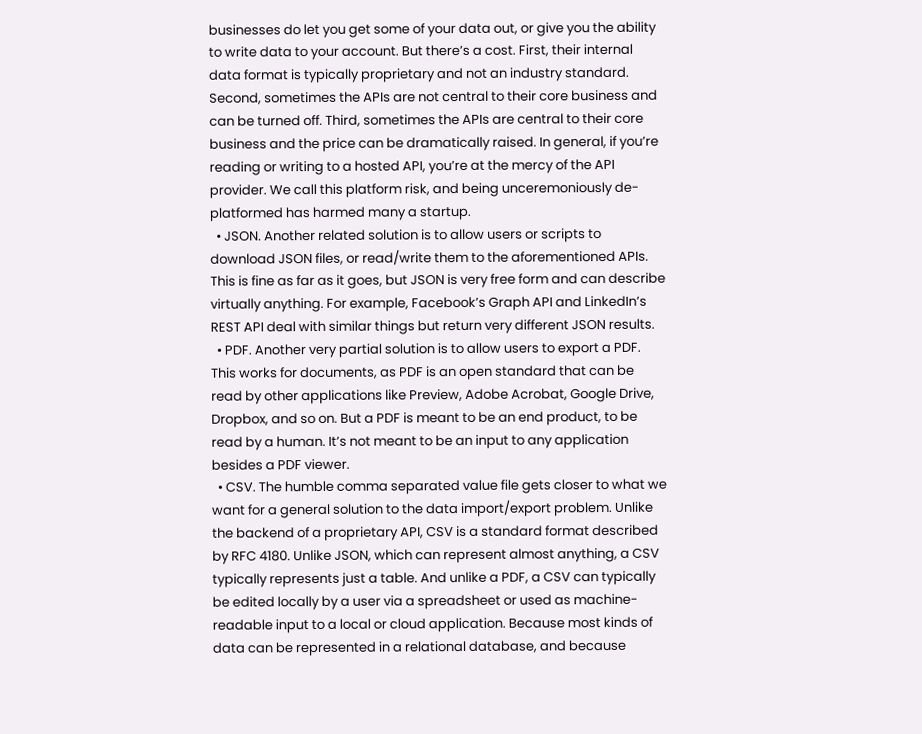businesses do let you get some of your data out, or give you the ability to write data to your account. But there’s a cost. First, their internal data format is typically proprietary and not an industry standard. Second, sometimes the APIs are not central to their core business and can be turned off. Third, sometimes the APIs are central to their core business and the price can be dramatically raised. In general, if you’re reading or writing to a hosted API, you’re at the mercy of the API provider. We call this platform risk, and being unceremoniously de-platformed has harmed many a startup.
  • JSON. Another related solution is to allow users or scripts to download JSON files, or read/write them to the aforementioned APIs. This is fine as far as it goes, but JSON is very free form and can describe virtually anything. For example, Facebook’s Graph API and LinkedIn’s REST API deal with similar things but return very different JSON results.
  • PDF. Another very partial solution is to allow users to export a PDF. This works for documents, as PDF is an open standard that can be read by other applications like Preview, Adobe Acrobat, Google Drive, Dropbox, and so on. But a PDF is meant to be an end product, to be read by a human. It’s not meant to be an input to any application besides a PDF viewer.
  • CSV. The humble comma separated value file gets closer to what we want for a general solution to the data import/export problem. Unlike the backend of a proprietary API, CSV is a standard format described by RFC 4180. Unlike JSON, which can represent almost anything, a CSV typically represents just a table. And unlike a PDF, a CSV can typically be edited locally by a user via a spreadsheet or used as machine-readable input to a local or cloud application. Because most kinds of data can be represented in a relational database, and because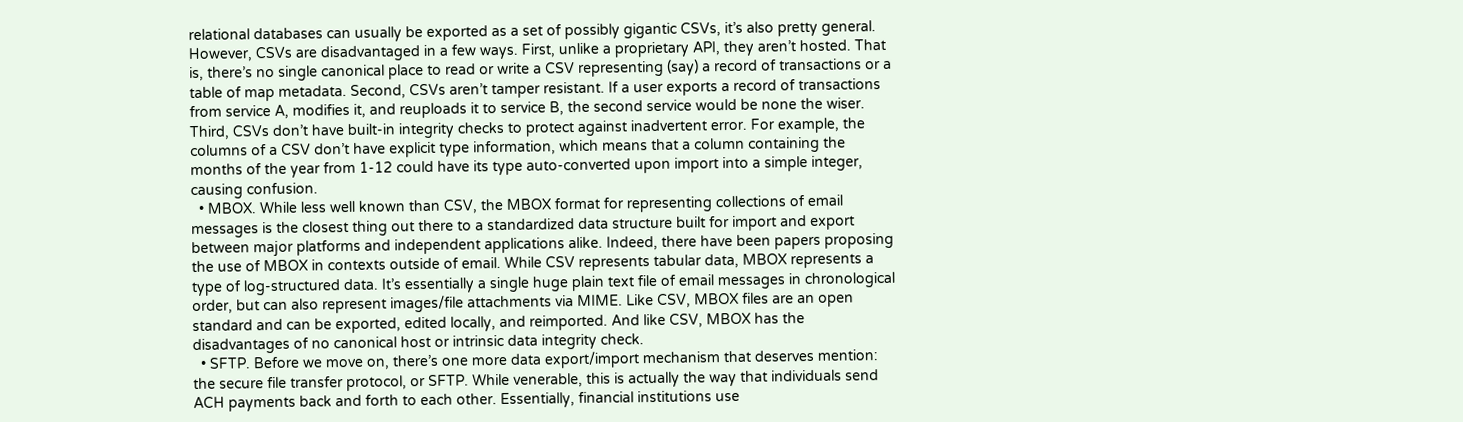relational databases can usually be exported as a set of possibly gigantic CSVs, it’s also pretty general. However, CSVs are disadvantaged in a few ways. First, unlike a proprietary API, they aren’t hosted. That is, there’s no single canonical place to read or write a CSV representing (say) a record of transactions or a table of map metadata. Second, CSVs aren’t tamper resistant. If a user exports a record of transactions from service A, modifies it, and reuploads it to service B, the second service would be none the wiser. Third, CSVs don’t have built-in integrity checks to protect against inadvertent error. For example, the columns of a CSV don’t have explicit type information, which means that a column containing the months of the year from 1-12 could have its type auto-converted upon import into a simple integer, causing confusion.
  • MBOX. While less well known than CSV, the MBOX format for representing collections of email messages is the closest thing out there to a standardized data structure built for import and export between major platforms and independent applications alike. Indeed, there have been papers proposing the use of MBOX in contexts outside of email. While CSV represents tabular data, MBOX represents a type of log-structured data. It’s essentially a single huge plain text file of email messages in chronological order, but can also represent images/file attachments via MIME. Like CSV, MBOX files are an open standard and can be exported, edited locally, and reimported. And like CSV, MBOX has the disadvantages of no canonical host or intrinsic data integrity check.
  • SFTP. Before we move on, there’s one more data export/import mechanism that deserves mention: the secure file transfer protocol, or SFTP. While venerable, this is actually the way that individuals send ACH payments back and forth to each other. Essentially, financial institutions use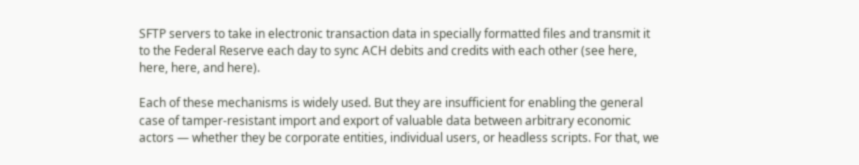SFTP servers to take in electronic transaction data in specially formatted files and transmit it to the Federal Reserve each day to sync ACH debits and credits with each other (see here, here, here, and here).

Each of these mechanisms is widely used. But they are insufficient for enabling the general case of tamper-resistant import and export of valuable data between arbitrary economic actors — whether they be corporate entities, individual users, or headless scripts. For that, we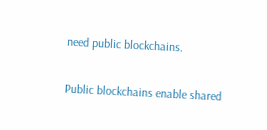need public blockchains.

Public blockchains enable shared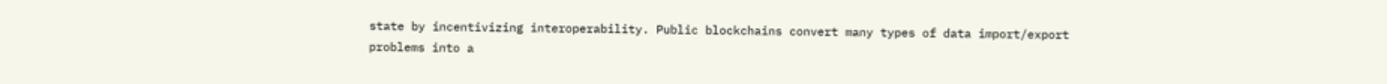state by incentivizing interoperability. Public blockchains convert many types of data import/export problems into a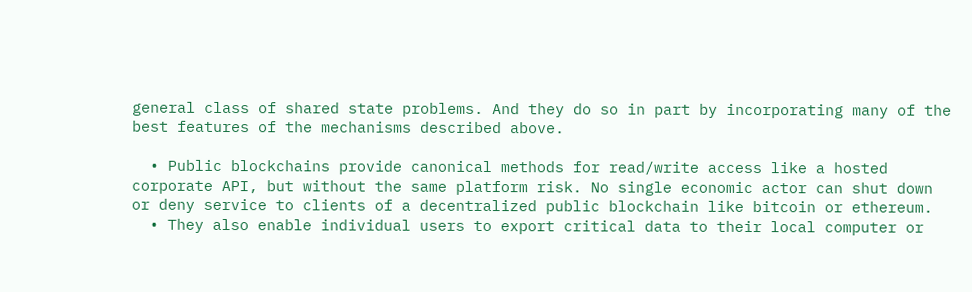general class of shared state problems. And they do so in part by incorporating many of the best features of the mechanisms described above.

  • Public blockchains provide canonical methods for read/write access like a hosted corporate API, but without the same platform risk. No single economic actor can shut down or deny service to clients of a decentralized public blockchain like bitcoin or ethereum.
  • They also enable individual users to export critical data to their local computer or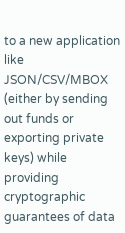to a new application like JSON/CSV/MBOX (either by sending out funds or exporting private keys) while providing cryptographic guarantees of data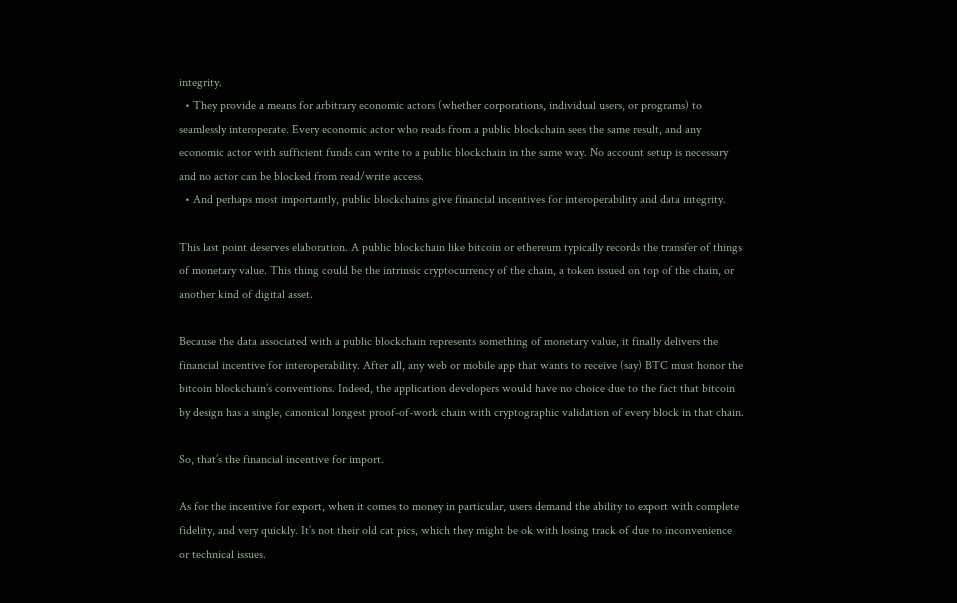integrity.
  • They provide a means for arbitrary economic actors (whether corporations, individual users, or programs) to seamlessly interoperate. Every economic actor who reads from a public blockchain sees the same result, and any economic actor with sufficient funds can write to a public blockchain in the same way. No account setup is necessary and no actor can be blocked from read/write access.
  • And perhaps most importantly, public blockchains give financial incentives for interoperability and data integrity.

This last point deserves elaboration. A public blockchain like bitcoin or ethereum typically records the transfer of things of monetary value. This thing could be the intrinsic cryptocurrency of the chain, a token issued on top of the chain, or another kind of digital asset.

Because the data associated with a public blockchain represents something of monetary value, it finally delivers the financial incentive for interoperability. After all, any web or mobile app that wants to receive (say) BTC must honor the bitcoin blockchain’s conventions. Indeed, the application developers would have no choice due to the fact that bitcoin by design has a single, canonical longest proof-of-work chain with cryptographic validation of every block in that chain.

So, that’s the financial incentive for import.

As for the incentive for export, when it comes to money in particular, users demand the ability to export with complete fidelity, and very quickly. It’s not their old cat pics, which they might be ok with losing track of due to inconvenience or technical issues.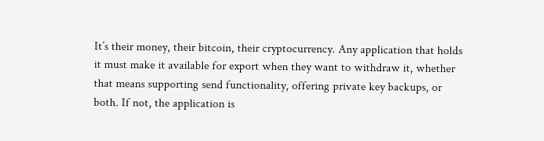It’s their money, their bitcoin, their cryptocurrency. Any application that holds it must make it available for export when they want to withdraw it, whether that means supporting send functionality, offering private key backups, or both. If not, the application is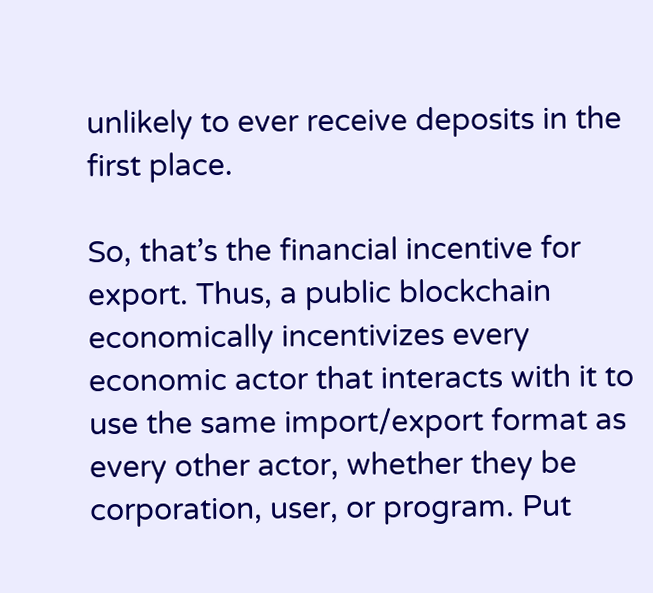unlikely to ever receive deposits in the first place.

So, that’s the financial incentive for export. Thus, a public blockchain economically incentivizes every economic actor that interacts with it to use the same import/export format as every other actor, whether they be corporation, user, or program. Put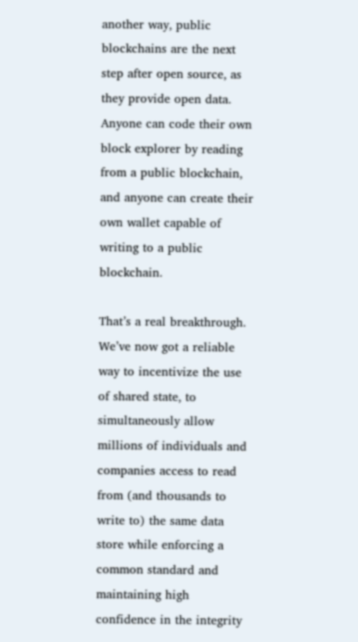another way, public blockchains are the next step after open source, as they provide open data. Anyone can code their own block explorer by reading from a public blockchain, and anyone can create their own wallet capable of writing to a public blockchain.

That’s a real breakthrough. We’ve now got a reliable way to incentivize the use of shared state, to simultaneously allow millions of individuals and companies access to read from (and thousands to write to) the same data store while enforcing a common standard and maintaining high confidence in the integrity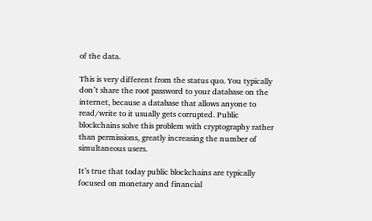of the data.

This is very different from the status quo. You typically don’t share the root password to your database on the internet, because a database that allows anyone to read/write to it usually gets corrupted. Public blockchains solve this problem with cryptography rather than permissions, greatly increasing the number of simultaneous users.

It’s true that today public blockchains are typically focused on monetary and financial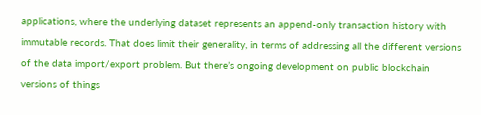applications, where the underlying dataset represents an append-only transaction history with immutable records. That does limit their generality, in terms of addressing all the different versions of the data import/export problem. But there’s ongoing development on public blockchain versions of things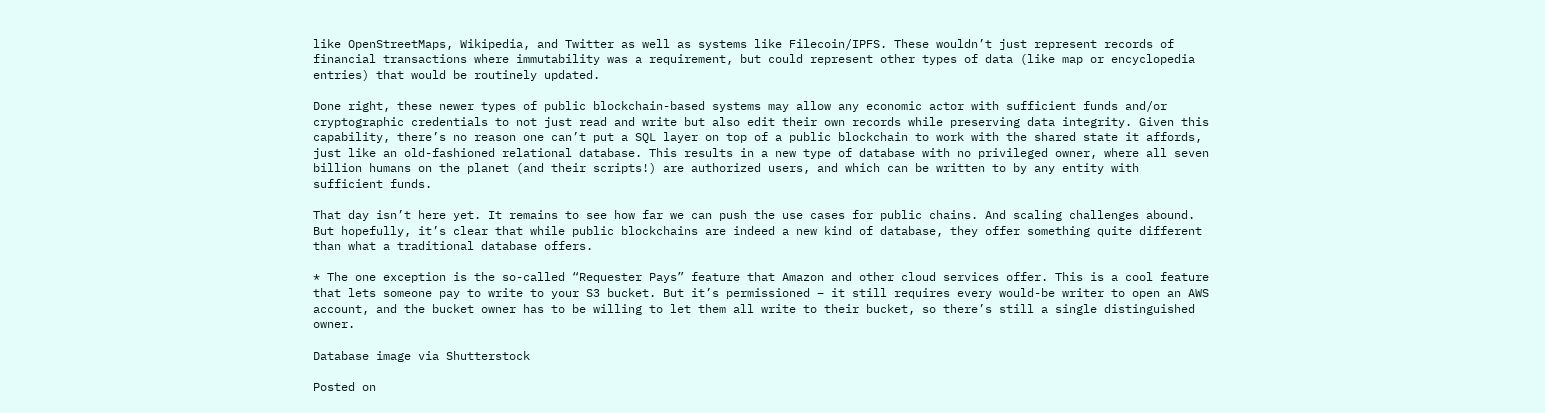like OpenStreetMaps, Wikipedia, and Twitter as well as systems like Filecoin/IPFS. These wouldn’t just represent records of financial transactions where immutability was a requirement, but could represent other types of data (like map or encyclopedia entries) that would be routinely updated.

Done right, these newer types of public blockchain-based systems may allow any economic actor with sufficient funds and/or cryptographic credentials to not just read and write but also edit their own records while preserving data integrity. Given this capability, there’s no reason one can’t put a SQL layer on top of a public blockchain to work with the shared state it affords, just like an old-fashioned relational database. This results in a new type of database with no privileged owner, where all seven billion humans on the planet (and their scripts!) are authorized users, and which can be written to by any entity with sufficient funds.

That day isn’t here yet. It remains to see how far we can push the use cases for public chains. And scaling challenges abound. But hopefully, it’s clear that while public blockchains are indeed a new kind of database, they offer something quite different than what a traditional database offers.

* The one exception is the so-called “Requester Pays” feature that Amazon and other cloud services offer. This is a cool feature that lets someone pay to write to your S3 bucket. But it’s permissioned – it still requires every would-be writer to open an AWS account, and the bucket owner has to be willing to let them all write to their bucket, so there’s still a single distinguished owner.

Database image via Shutterstock

Posted on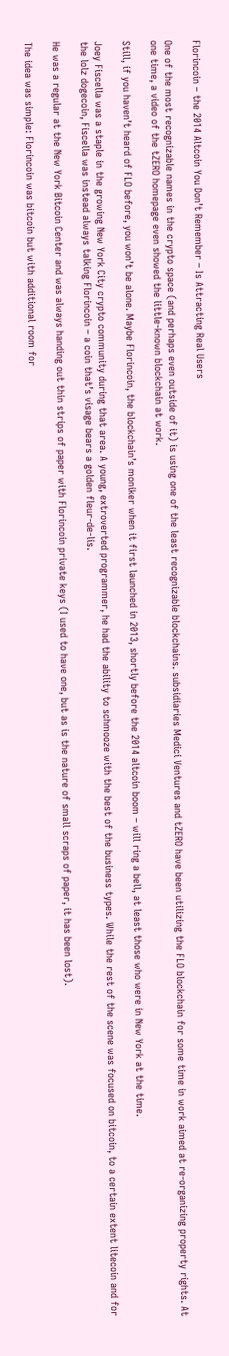Florincoin – the 2014 Altcoin You Don’t Remember – Is Attracting Real Users

One of the most recognizable names in the crypto space (and perhaps even outside of it) is using one of the least recognizable blockchains. subsidiaries Medici Ventures and tZERO have been utilizing the FLO blockchain for some time in work aimed at re-organizing property rights. At one time, a video of the tZERO homepage even showed the little-known blockchain at work.

Still, if you haven’t heard of FLO before, you won’t be alone. Maybe Florincoin, the blockchain’s moniker when it first launched in 2013, shortly before the 2014 altcoin boom – will ring a bell, at least those who were in New York at the time.

Joey Fiscella was a staple in the growing New York City crypto community during that area. A young, extroverted programmer, he had the ability to schmooze with the best of the business types. While the rest of the scene was focused on bitcoin, to a certain extent litecoin and for the lolz dogecoin, Fiscella was instead always talking Florincoin – a coin that’s visage bears a golden fleur-de-lis.

He was a regular at the New York Bitcoin Center and was always handing out thin strips of paper with Florincoin private keys (I used to have one, but as is the nature of small scraps of paper, it has been lost).

The idea was simple: Florincoin was bitcoin but with additional room for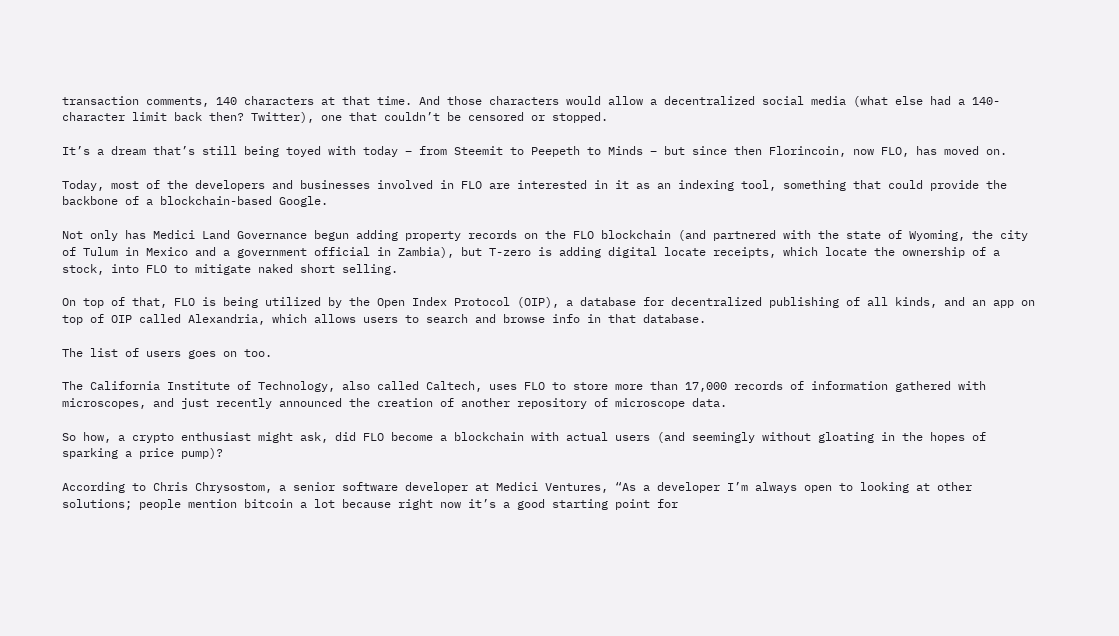transaction comments, 140 characters at that time. And those characters would allow a decentralized social media (what else had a 140-character limit back then? Twitter), one that couldn’t be censored or stopped.

It’s a dream that’s still being toyed with today – from Steemit to Peepeth to Minds – but since then Florincoin, now FLO, has moved on.

Today, most of the developers and businesses involved in FLO are interested in it as an indexing tool, something that could provide the backbone of a blockchain-based Google.

Not only has Medici Land Governance begun adding property records on the FLO blockchain (and partnered with the state of Wyoming, the city of Tulum in Mexico and a government official in Zambia), but T-zero is adding digital locate receipts, which locate the ownership of a stock, into FLO to mitigate naked short selling.

On top of that, FLO is being utilized by the Open Index Protocol (OIP), a database for decentralized publishing of all kinds, and an app on top of OIP called Alexandria, which allows users to search and browse info in that database.

The list of users goes on too.

The California Institute of Technology, also called Caltech, uses FLO to store more than 17,000 records of information gathered with microscopes, and just recently announced the creation of another repository of microscope data.

So how, a crypto enthusiast might ask, did FLO become a blockchain with actual users (and seemingly without gloating in the hopes of sparking a price pump)?

According to Chris Chrysostom, a senior software developer at Medici Ventures, “As a developer I’m always open to looking at other solutions; people mention bitcoin a lot because right now it’s a good starting point for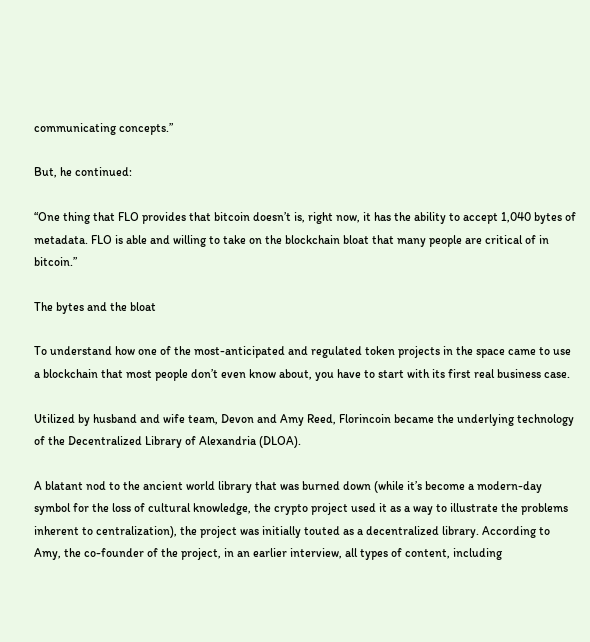communicating concepts.”

But, he continued:

“One thing that FLO provides that bitcoin doesn’t is, right now, it has the ability to accept 1,040 bytes of metadata. FLO is able and willing to take on the blockchain bloat that many people are critical of in bitcoin.”

The bytes and the bloat

To understand how one of the most-anticipated and regulated token projects in the space came to use a blockchain that most people don’t even know about, you have to start with its first real business case.

Utilized by husband and wife team, Devon and Amy Reed, Florincoin became the underlying technology of the Decentralized Library of Alexandria (DLOA).

A blatant nod to the ancient world library that was burned down (while it’s become a modern-day symbol for the loss of cultural knowledge, the crypto project used it as a way to illustrate the problems inherent to centralization), the project was initially touted as a decentralized library. According to Amy, the co-founder of the project, in an earlier interview, all types of content, including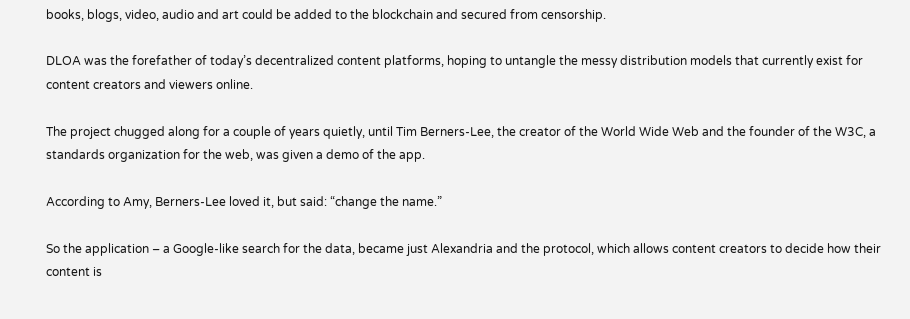books, blogs, video, audio and art could be added to the blockchain and secured from censorship.

DLOA was the forefather of today’s decentralized content platforms, hoping to untangle the messy distribution models that currently exist for content creators and viewers online.

The project chugged along for a couple of years quietly, until Tim Berners-Lee, the creator of the World Wide Web and the founder of the W3C, a standards organization for the web, was given a demo of the app.

According to Amy, Berners-Lee loved it, but said: “change the name.”

So the application – a Google-like search for the data, became just Alexandria and the protocol, which allows content creators to decide how their content is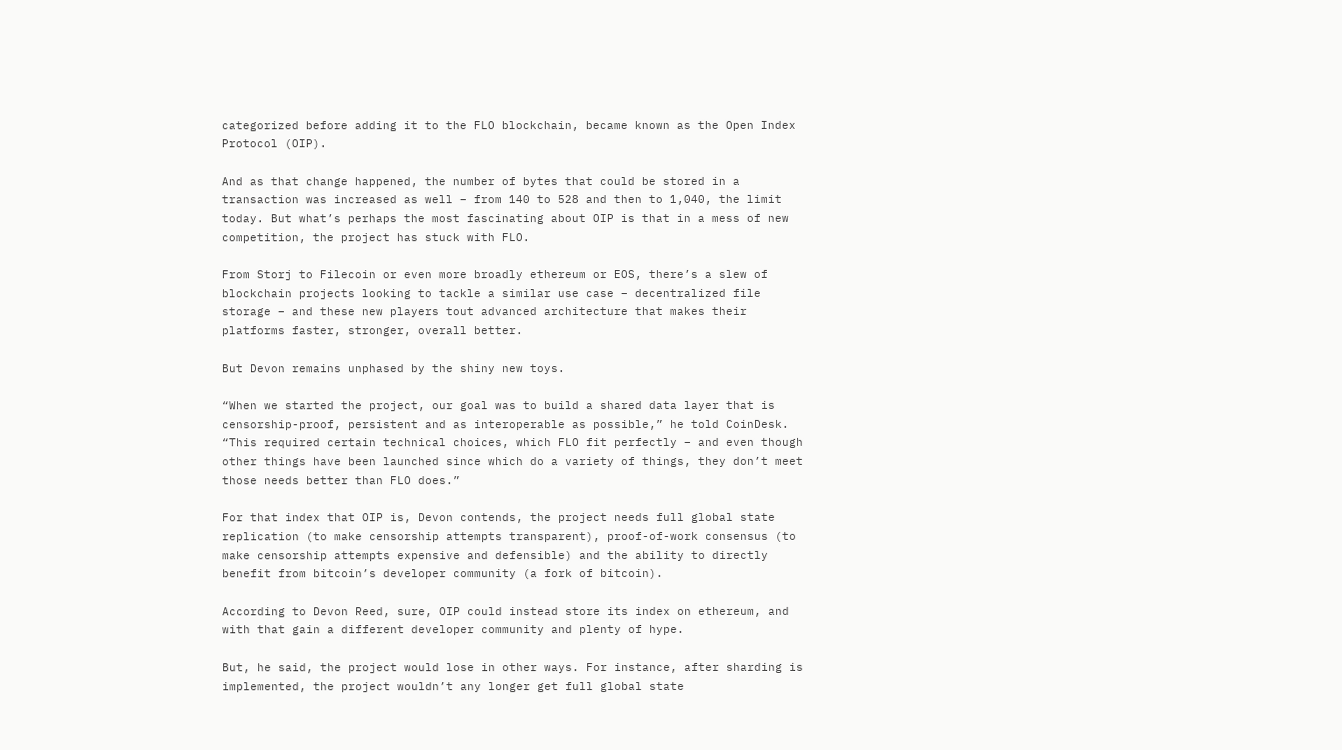categorized before adding it to the FLO blockchain, became known as the Open Index Protocol (OIP).

And as that change happened, the number of bytes that could be stored in a transaction was increased as well – from 140 to 528 and then to 1,040, the limit today. But what’s perhaps the most fascinating about OIP is that in a mess of new competition, the project has stuck with FLO.

From Storj to Filecoin or even more broadly ethereum or EOS, there’s a slew of blockchain projects looking to tackle a similar use case – decentralized file storage – and these new players tout advanced architecture that makes their platforms faster, stronger, overall better.

But Devon remains unphased by the shiny new toys.

“When we started the project, our goal was to build a shared data layer that is censorship-proof, persistent and as interoperable as possible,” he told CoinDesk. “This required certain technical choices, which FLO fit perfectly – and even though other things have been launched since which do a variety of things, they don’t meet those needs better than FLO does.”

For that index that OIP is, Devon contends, the project needs full global state replication (to make censorship attempts transparent), proof-of-work consensus (to make censorship attempts expensive and defensible) and the ability to directly benefit from bitcoin’s developer community (a fork of bitcoin).

According to Devon Reed, sure, OIP could instead store its index on ethereum, and with that gain a different developer community and plenty of hype.

But, he said, the project would lose in other ways. For instance, after sharding is implemented, the project wouldn’t any longer get full global state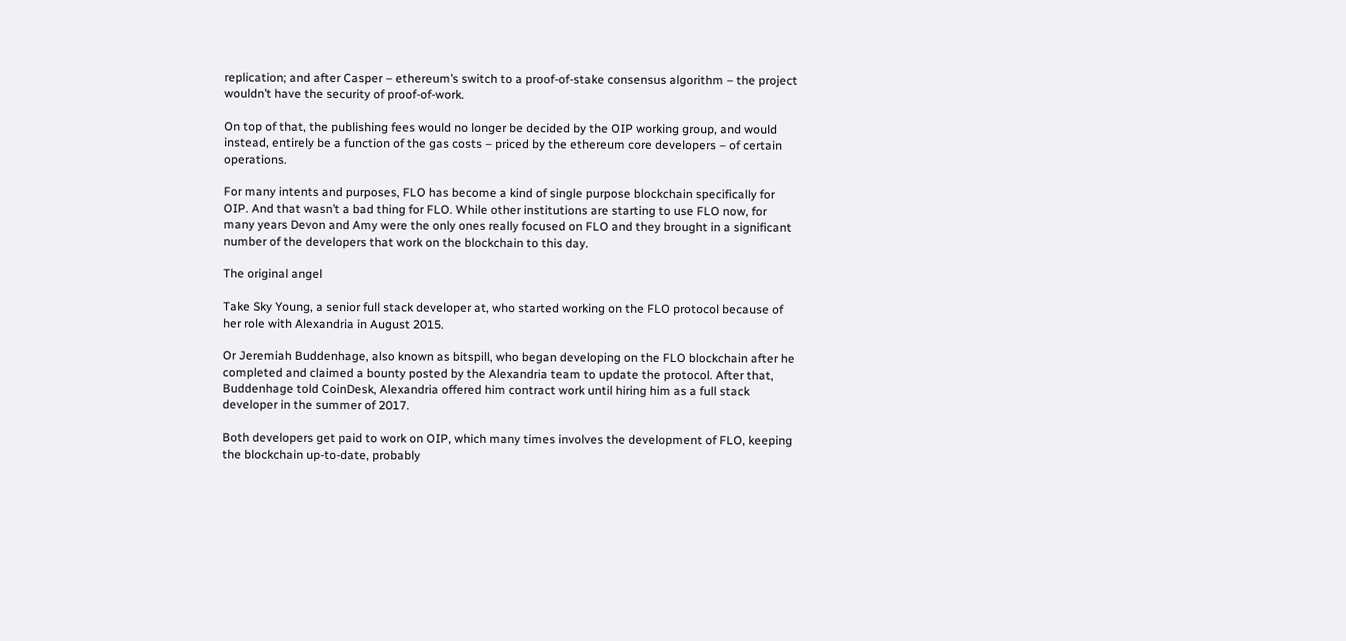replication; and after Casper – ethereum’s switch to a proof-of-stake consensus algorithm – the project wouldn’t have the security of proof-of-work.

On top of that, the publishing fees would no longer be decided by the OIP working group, and would instead, entirely be a function of the gas costs – priced by the ethereum core developers – of certain operations.

For many intents and purposes, FLO has become a kind of single purpose blockchain specifically for OIP. And that wasn’t a bad thing for FLO. While other institutions are starting to use FLO now, for many years Devon and Amy were the only ones really focused on FLO and they brought in a significant number of the developers that work on the blockchain to this day.

The original angel

Take Sky Young, a senior full stack developer at, who started working on the FLO protocol because of her role with Alexandria in August 2015.

Or Jeremiah Buddenhage, also known as bitspill, who began developing on the FLO blockchain after he completed and claimed a bounty posted by the Alexandria team to update the protocol. After that, Buddenhage told CoinDesk, Alexandria offered him contract work until hiring him as a full stack developer in the summer of 2017.

Both developers get paid to work on OIP, which many times involves the development of FLO, keeping the blockchain up-to-date, probably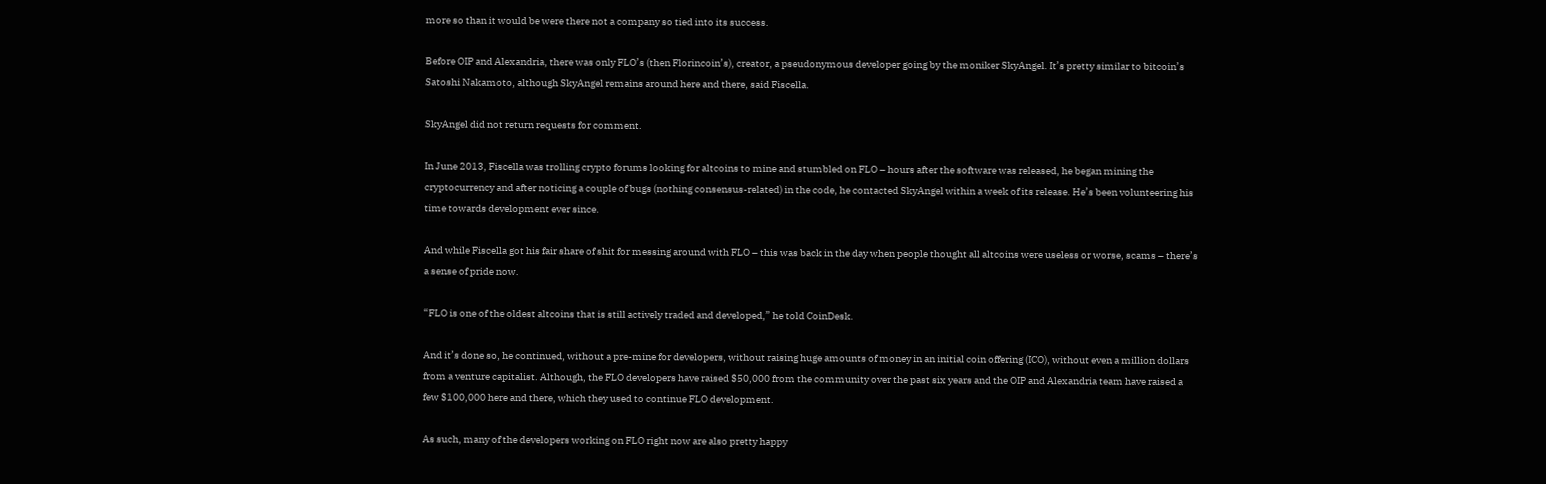more so than it would be were there not a company so tied into its success.

Before OIP and Alexandria, there was only FLO’s (then Florincoin’s), creator, a pseudonymous developer going by the moniker SkyAngel. It’s pretty similar to bitcoin’s Satoshi Nakamoto, although SkyAngel remains around here and there, said Fiscella.

SkyAngel did not return requests for comment.

In June 2013, Fiscella was trolling crypto forums looking for altcoins to mine and stumbled on FLO – hours after the software was released, he began mining the cryptocurrency and after noticing a couple of bugs (nothing consensus-related) in the code, he contacted SkyAngel within a week of its release. He’s been volunteering his time towards development ever since.

And while Fiscella got his fair share of shit for messing around with FLO – this was back in the day when people thought all altcoins were useless or worse, scams – there’s a sense of pride now.

“FLO is one of the oldest altcoins that is still actively traded and developed,” he told CoinDesk.

And it’s done so, he continued, without a pre-mine for developers, without raising huge amounts of money in an initial coin offering (ICO), without even a million dollars from a venture capitalist. Although, the FLO developers have raised $50,000 from the community over the past six years and the OIP and Alexandria team have raised a few $100,000 here and there, which they used to continue FLO development.

As such, many of the developers working on FLO right now are also pretty happy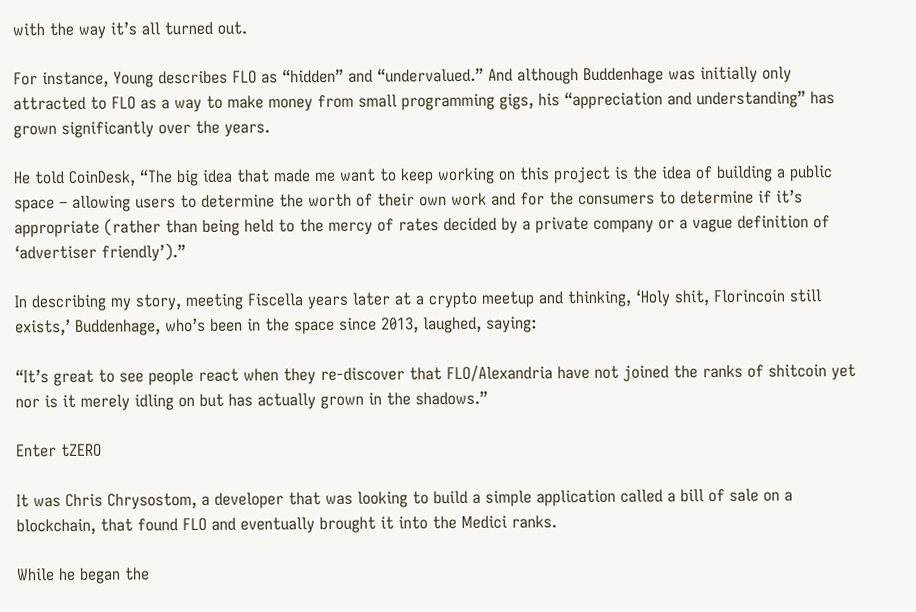with the way it’s all turned out.

For instance, Young describes FLO as “hidden” and “undervalued.” And although Buddenhage was initially only attracted to FLO as a way to make money from small programming gigs, his “appreciation and understanding” has grown significantly over the years.

He told CoinDesk, “The big idea that made me want to keep working on this project is the idea of building a public space – allowing users to determine the worth of their own work and for the consumers to determine if it’s appropriate (rather than being held to the mercy of rates decided by a private company or a vague definition of ‘advertiser friendly’).”

In describing my story, meeting Fiscella years later at a crypto meetup and thinking, ‘Holy shit, Florincoin still exists,’ Buddenhage, who’s been in the space since 2013, laughed, saying:

“It’s great to see people react when they re-discover that FLO/Alexandria have not joined the ranks of shitcoin yet nor is it merely idling on but has actually grown in the shadows.”

Enter tZERO

It was Chris Chrysostom, a developer that was looking to build a simple application called a bill of sale on a blockchain, that found FLO and eventually brought it into the Medici ranks.

While he began the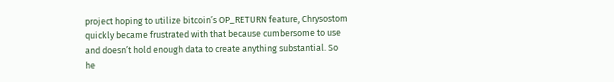project hoping to utilize bitcoin’s OP_RETURN feature, Chrysostom quickly became frustrated with that because cumbersome to use and doesn’t hold enough data to create anything substantial. So he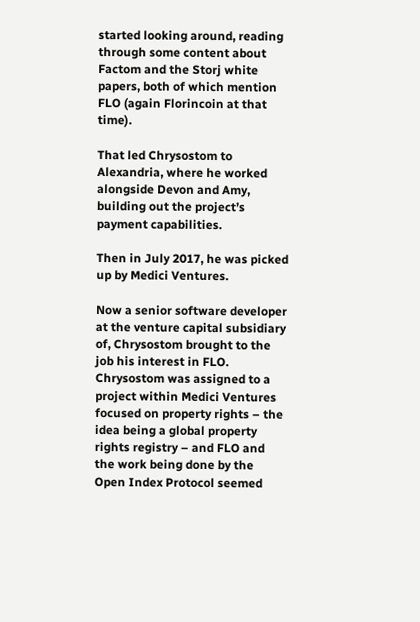started looking around, reading through some content about Factom and the Storj white papers, both of which mention FLO (again Florincoin at that time).

That led Chrysostom to Alexandria, where he worked alongside Devon and Amy, building out the project’s payment capabilities.

Then in July 2017, he was picked up by Medici Ventures.

Now a senior software developer at the venture capital subsidiary of, Chrysostom brought to the job his interest in FLO. Chrysostom was assigned to a project within Medici Ventures focused on property rights – the idea being a global property rights registry – and FLO and the work being done by the Open Index Protocol seemed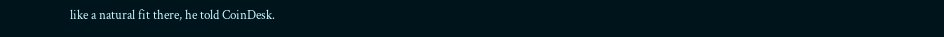like a natural fit there, he told CoinDesk.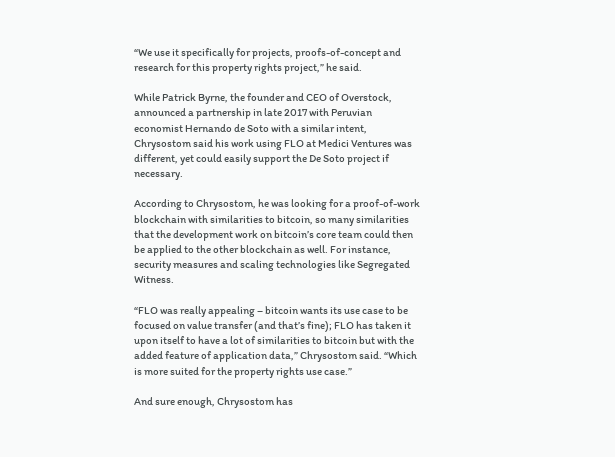“We use it specifically for projects, proofs-of-concept and research for this property rights project,” he said.

While Patrick Byrne, the founder and CEO of Overstock, announced a partnership in late 2017 with Peruvian economist Hernando de Soto with a similar intent, Chrysostom said his work using FLO at Medici Ventures was different, yet could easily support the De Soto project if necessary.

According to Chrysostom, he was looking for a proof-of-work blockchain with similarities to bitcoin, so many similarities that the development work on bitcoin’s core team could then be applied to the other blockchain as well. For instance, security measures and scaling technologies like Segregated Witness.

“FLO was really appealing – bitcoin wants its use case to be focused on value transfer (and that’s fine); FLO has taken it upon itself to have a lot of similarities to bitcoin but with the added feature of application data,” Chrysostom said. “Which is more suited for the property rights use case.”

And sure enough, Chrysostom has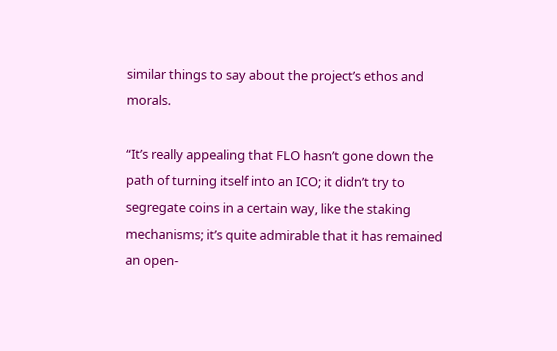similar things to say about the project’s ethos and morals.

“It’s really appealing that FLO hasn’t gone down the path of turning itself into an ICO; it didn’t try to segregate coins in a certain way, like the staking mechanisms; it’s quite admirable that it has remained an open-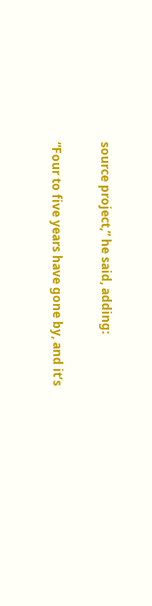source project,” he said, adding:

“Four to five years have gone by, and it’s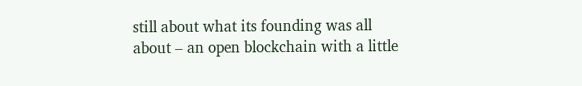still about what its founding was all about – an open blockchain with a little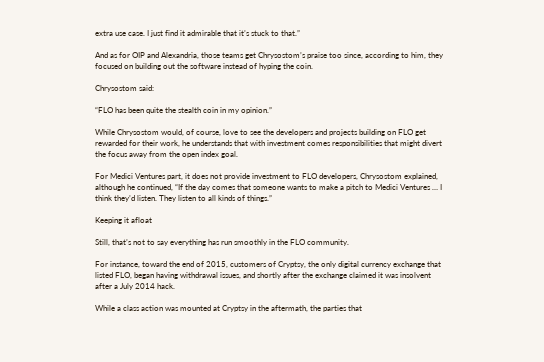extra use case. I just find it admirable that it’s stuck to that.”

And as for OIP and Alexandria, those teams get Chrysostom’s praise too since, according to him, they focused on building out the software instead of hyping the coin.

Chrysostom said:

“FLO has been quite the stealth coin in my opinion.”

While Chrysostom would, of course, love to see the developers and projects building on FLO get rewarded for their work, he understands that with investment comes responsibilities that might divert the focus away from the open index goal.

For Medici Ventures part, it does not provide investment to FLO developers, Chrysostom explained, although he continued, “If the day comes that someone wants to make a pitch to Medici Ventures … I think they’d listen. They listen to all kinds of things.”

Keeping it afloat

Still, that’s not to say everything has run smoothly in the FLO community.

For instance, toward the end of 2015, customers of Cryptsy, the only digital currency exchange that listed FLO, began having withdrawal issues, and shortly after the exchange claimed it was insolvent after a July 2014 hack.

While a class action was mounted at Cryptsy in the aftermath, the parties that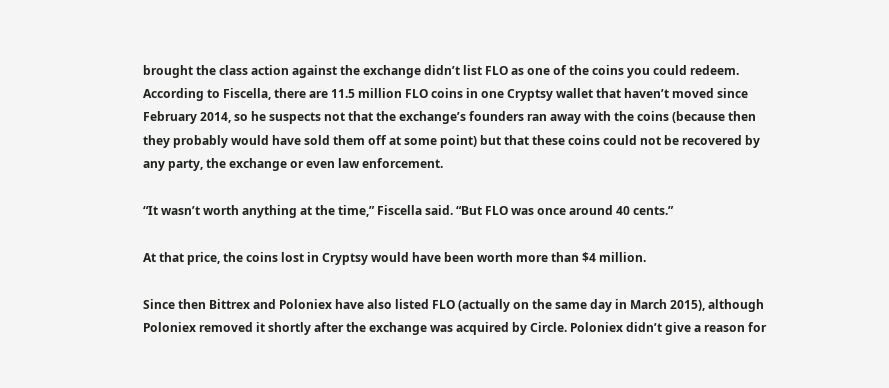brought the class action against the exchange didn’t list FLO as one of the coins you could redeem. According to Fiscella, there are 11.5 million FLO coins in one Cryptsy wallet that haven’t moved since February 2014, so he suspects not that the exchange’s founders ran away with the coins (because then they probably would have sold them off at some point) but that these coins could not be recovered by any party, the exchange or even law enforcement.

“It wasn’t worth anything at the time,” Fiscella said. “But FLO was once around 40 cents.”

At that price, the coins lost in Cryptsy would have been worth more than $4 million.

Since then Bittrex and Poloniex have also listed FLO (actually on the same day in March 2015), although Poloniex removed it shortly after the exchange was acquired by Circle. Poloniex didn’t give a reason for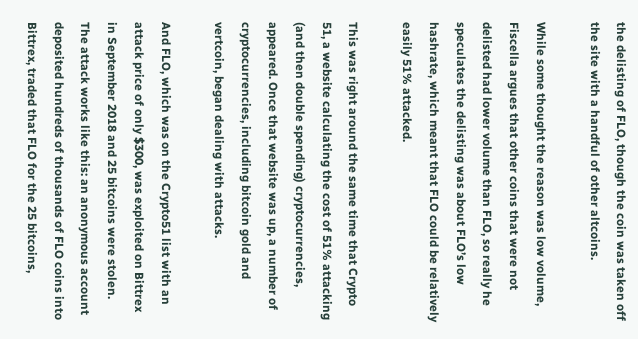the delisting of FLO, though the coin was taken off the site with a handful of other altcoins.

While some thought the reason was low volume, Fiscella argues that other coins that were not delisted had lower volume than FLO, so really he speculates the delisting was about FLO’s low hashrate, which meant that FLO could be relatively easily 51% attacked.

This was right around the same time that Crypto 51, a website calculating the cost of 51% attacking (and then double spending) cryptocurrencies, appeared. Once that website was up, a number of cryptocurrencies, including bitcoin gold and vertcoin, began dealing with attacks.

And FLO, which was on the Crypto51 list with an attack price of only $300, was exploited on Bittrex in September 2018 and 25 bitcoins were stolen. The attack works like this: an anonymous account deposited hundreds of thousands of FLO coins into Bittrex, traded that FLO for the 25 bitcoins,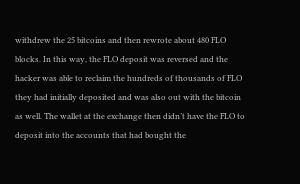withdrew the 25 bitcoins and then rewrote about 480 FLO blocks. In this way, the FLO deposit was reversed and the hacker was able to reclaim the hundreds of thousands of FLO they had initially deposited and was also out with the bitcoin as well. The wallet at the exchange then didn’t have the FLO to deposit into the accounts that had bought the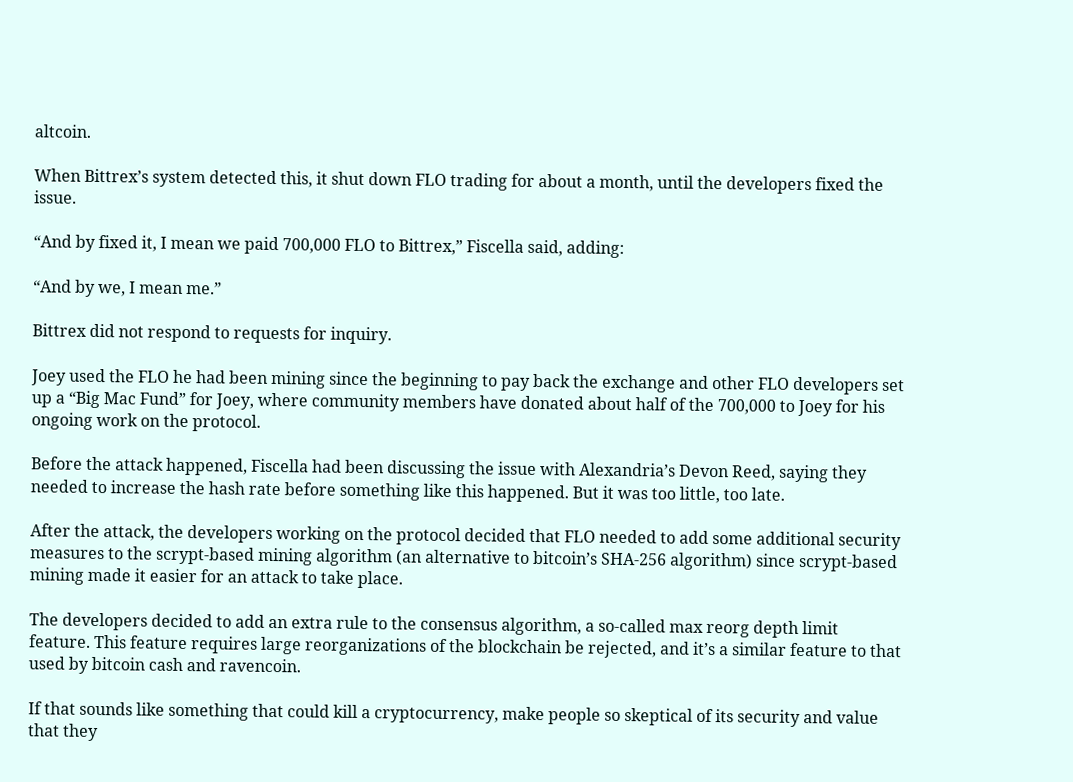altcoin.

When Bittrex’s system detected this, it shut down FLO trading for about a month, until the developers fixed the issue.

“And by fixed it, I mean we paid 700,000 FLO to Bittrex,” Fiscella said, adding:

“And by we, I mean me.”

Bittrex did not respond to requests for inquiry.

Joey used the FLO he had been mining since the beginning to pay back the exchange and other FLO developers set up a “Big Mac Fund” for Joey, where community members have donated about half of the 700,000 to Joey for his ongoing work on the protocol.

Before the attack happened, Fiscella had been discussing the issue with Alexandria’s Devon Reed, saying they needed to increase the hash rate before something like this happened. But it was too little, too late.

After the attack, the developers working on the protocol decided that FLO needed to add some additional security measures to the scrypt-based mining algorithm (an alternative to bitcoin’s SHA-256 algorithm) since scrypt-based mining made it easier for an attack to take place.

The developers decided to add an extra rule to the consensus algorithm, a so-called max reorg depth limit feature. This feature requires large reorganizations of the blockchain be rejected, and it’s a similar feature to that used by bitcoin cash and ravencoin.

If that sounds like something that could kill a cryptocurrency, make people so skeptical of its security and value that they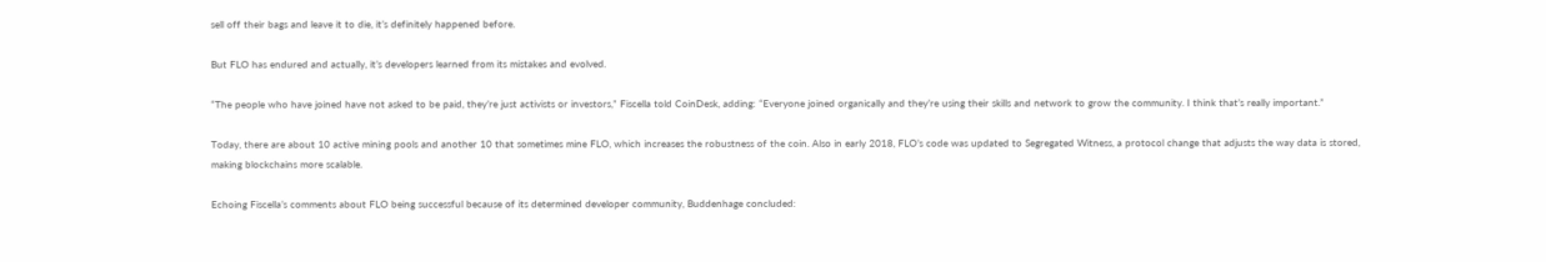sell off their bags and leave it to die, it’s definitely happened before.

But FLO has endured and actually, it’s developers learned from its mistakes and evolved.

“The people who have joined have not asked to be paid, they’re just activists or investors,” Fiscella told CoinDesk, adding: “Everyone joined organically and they’re using their skills and network to grow the community. I think that’s really important.”

Today, there are about 10 active mining pools and another 10 that sometimes mine FLO, which increases the robustness of the coin. Also in early 2018, FLO’s code was updated to Segregated Witness, a protocol change that adjusts the way data is stored, making blockchains more scalable.

Echoing Fiscella’s comments about FLO being successful because of its determined developer community, Buddenhage concluded: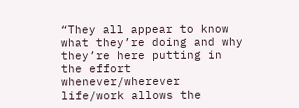“They all appear to know what they’re doing and why they’re here putting in the effort whenever/wherever life/work allows the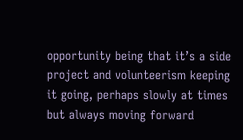opportunity being that it’s a side project and volunteerism keeping it going, perhaps slowly at times but always moving forward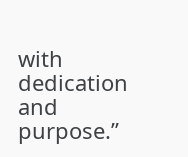with dedication and purpose.”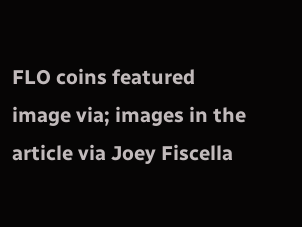FLO coins featured image via; images in the article via Joey Fiscella